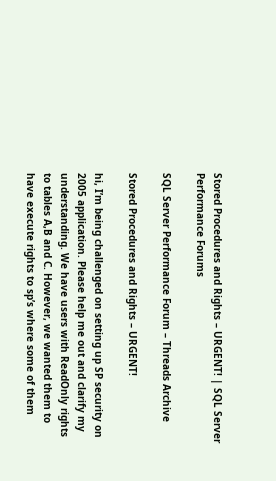Stored Procedures and Rights – URGENT! | SQL Server Performance Forums

SQL Server Performance Forum – Threads Archive

Stored Procedures and Rights – URGENT!

hi, I’m being challenged on setting up SP security on 2005 application. Please help me out and clarify my understanding. We have users with ReadOnly rights to tables A,B and C. However, we wanted them to have execute rights to sp’s where some of them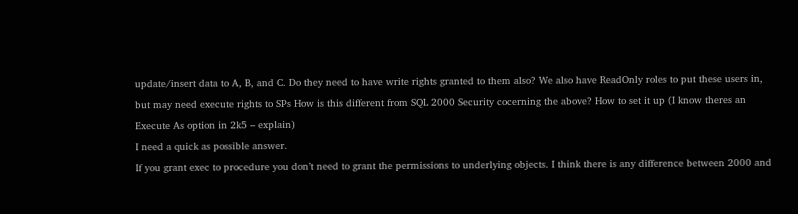update/insert data to A, B, and C. Do they need to have write rights granted to them also? We also have ReadOnly roles to put these users in, but may need execute rights to SPs How is this different from SQL 2000 Security cocerning the above? How to set it up (I know theres an Execute As option in 2k5 – explain)
I need a quick as possible answer.
If you grant exec to procedure you don’t need to grant the permissions to underlying objects. I think there is any difference between 2000 and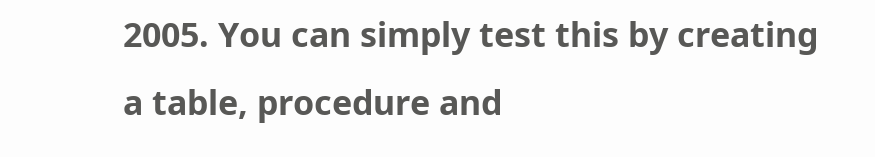2005. You can simply test this by creating a table, procedure and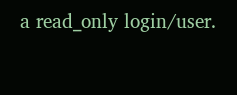a read_only login/user.